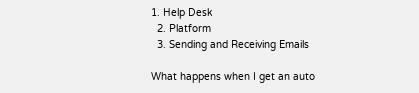1. Help Desk
  2. Platform
  3. Sending and Receiving Emails

What happens when I get an auto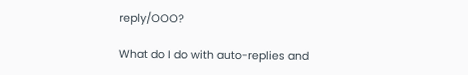reply/OOO?

What do I do with auto-replies and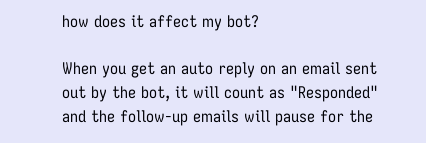how does it affect my bot?

When you get an auto reply on an email sent out by the bot, it will count as "Responded" and the follow-up emails will pause for the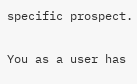specific prospect.

You as a user has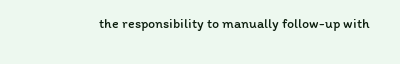the responsibility to manually follow-up with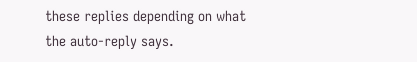these replies depending on what the auto-reply says.